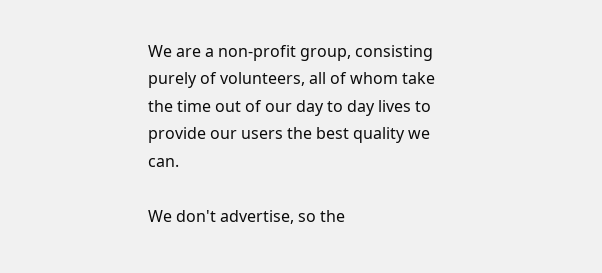We are a non-profit group, consisting purely of volunteers, all of whom take the time out of our day to day lives to provide our users the best quality we can.

We don't advertise, so the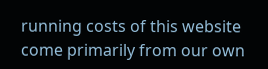running costs of this website come primarily from our own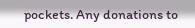pockets. Any donations to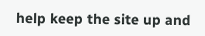help keep the site up and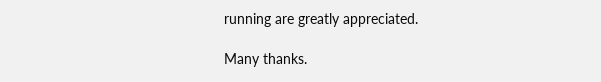running are greatly appreciated.

Many thanks.